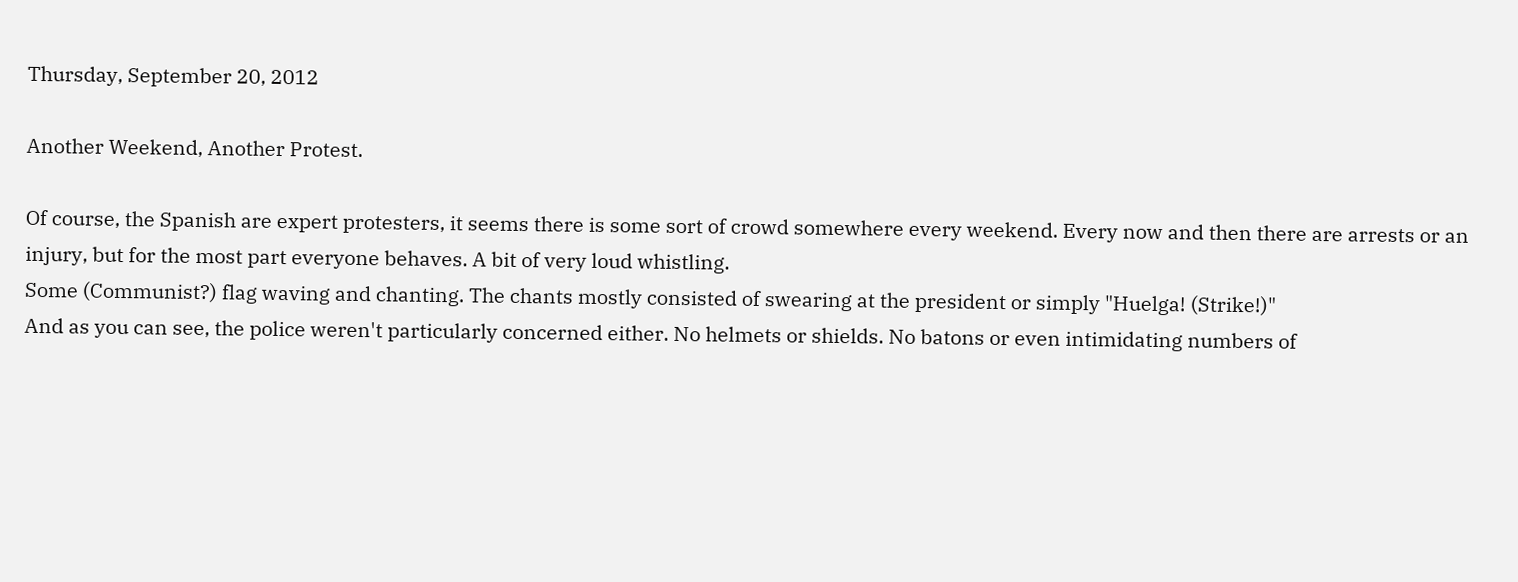Thursday, September 20, 2012

Another Weekend, Another Protest.

Of course, the Spanish are expert protesters, it seems there is some sort of crowd somewhere every weekend. Every now and then there are arrests or an injury, but for the most part everyone behaves. A bit of very loud whistling.
Some (Communist?) flag waving and chanting. The chants mostly consisted of swearing at the president or simply "Huelga! (Strike!)"
And as you can see, the police weren't particularly concerned either. No helmets or shields. No batons or even intimidating numbers of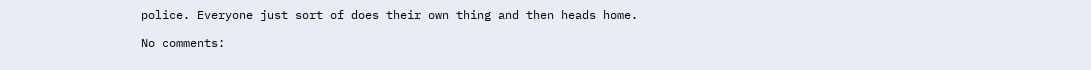police. Everyone just sort of does their own thing and then heads home.

No comments: